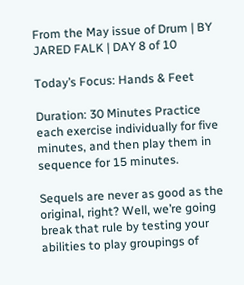From the May issue of Drum | BY JARED FALK | DAY 8 of 10

Today’s Focus: Hands & Feet

Duration: 30 Minutes Practice each exercise individually for five minutes, and then play them in sequence for 15 minutes.

Sequels are never as good as the original, right? Well, we’re going break that rule by testing your abilities to play groupings of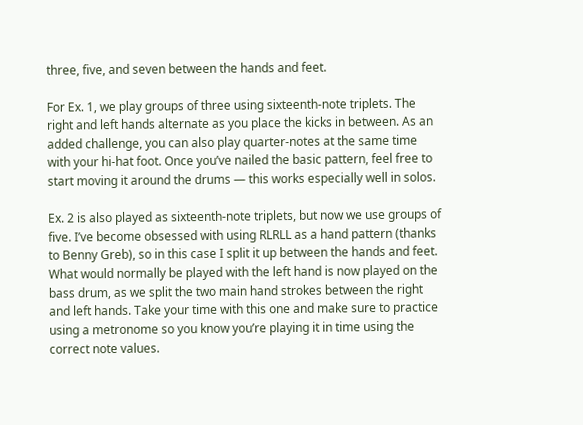three, five, and seven between the hands and feet.

For Ex. 1, we play groups of three using sixteenth-note triplets. The right and left hands alternate as you place the kicks in between. As an added challenge, you can also play quarter-notes at the same time with your hi-hat foot. Once you’ve nailed the basic pattern, feel free to start moving it around the drums — this works especially well in solos.

Ex. 2 is also played as sixteenth-note triplets, but now we use groups of five. I’ve become obsessed with using RLRLL as a hand pattern (thanks to Benny Greb), so in this case I split it up between the hands and feet. What would normally be played with the left hand is now played on the bass drum, as we split the two main hand strokes between the right and left hands. Take your time with this one and make sure to practice using a metronome so you know you’re playing it in time using the correct note values.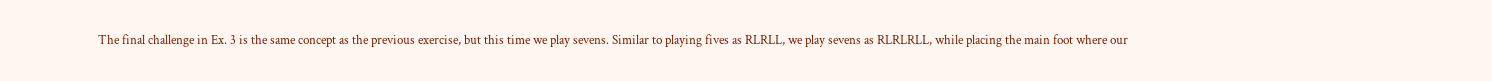The final challenge in Ex. 3 is the same concept as the previous exercise, but this time we play sevens. Similar to playing fives as RLRLL, we play sevens as RLRLRLL, while placing the main foot where our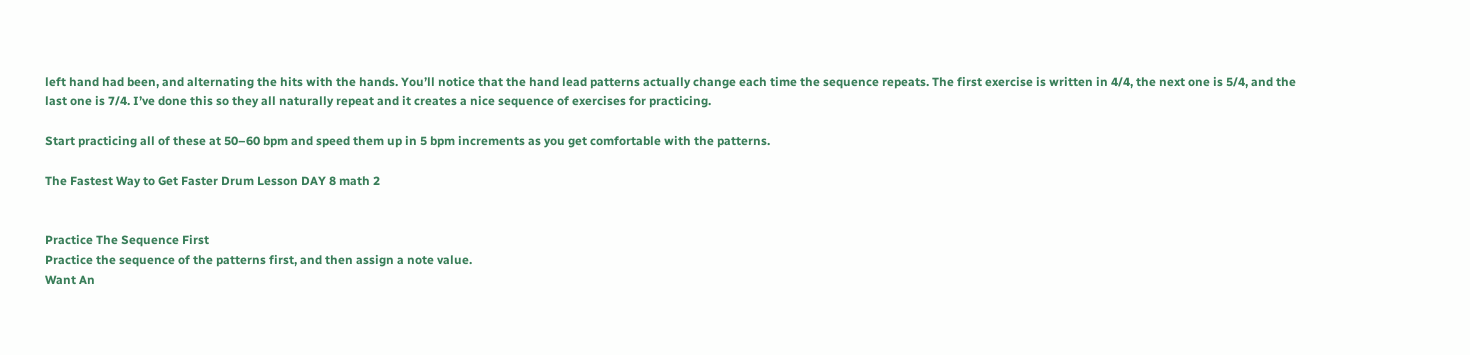left hand had been, and alternating the hits with the hands. You’ll notice that the hand lead patterns actually change each time the sequence repeats. The first exercise is written in 4/4, the next one is 5/4, and the last one is 7/4. I’ve done this so they all naturally repeat and it creates a nice sequence of exercises for practicing.

Start practicing all of these at 50–60 bpm and speed them up in 5 bpm increments as you get comfortable with the patterns.

The Fastest Way to Get Faster Drum Lesson DAY 8 math 2


Practice The Sequence First
Practice the sequence of the patterns first, and then assign a note value.
Want An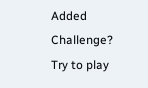Added Challenge?
Try to play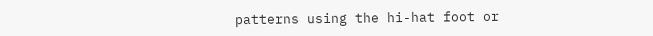patterns using the hi-hat foot or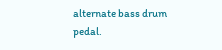alternate bass drum pedal.